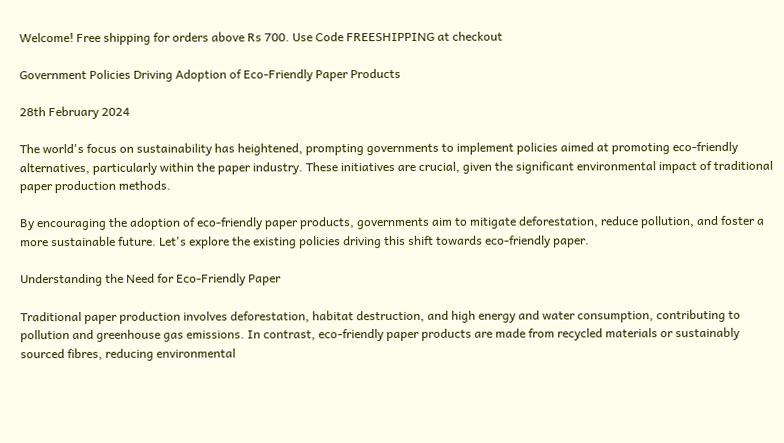Welcome! Free shipping for orders above Rs 700. Use Code FREESHIPPING at checkout

Government Policies Driving Adoption of Eco-Friendly Paper Products

28th February 2024

The world's focus on sustainability has heightened, prompting governments to implement policies aimed at promoting eco-friendly alternatives, particularly within the paper industry. These initiatives are crucial, given the significant environmental impact of traditional paper production methods.

By encouraging the adoption of eco-friendly paper products, governments aim to mitigate deforestation, reduce pollution, and foster a more sustainable future. Let's explore the existing policies driving this shift towards eco-friendly paper.

Understanding the Need for Eco-Friendly Paper

Traditional paper production involves deforestation, habitat destruction, and high energy and water consumption, contributing to pollution and greenhouse gas emissions. In contrast, eco-friendly paper products are made from recycled materials or sustainably sourced fibres, reducing environmental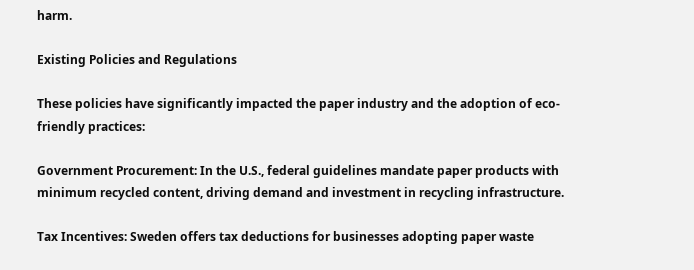harm.

Existing Policies and Regulations

These policies have significantly impacted the paper industry and the adoption of eco-friendly practices:

Government Procurement: In the U.S., federal guidelines mandate paper products with minimum recycled content, driving demand and investment in recycling infrastructure.

Tax Incentives: Sweden offers tax deductions for businesses adopting paper waste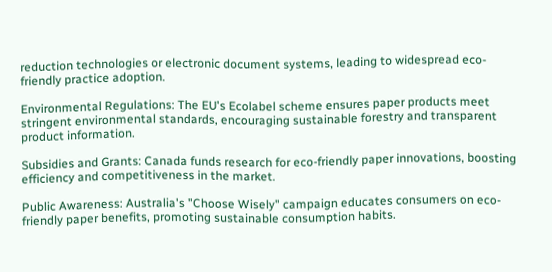reduction technologies or electronic document systems, leading to widespread eco-friendly practice adoption.

Environmental Regulations: The EU's Ecolabel scheme ensures paper products meet stringent environmental standards, encouraging sustainable forestry and transparent product information.

Subsidies and Grants: Canada funds research for eco-friendly paper innovations, boosting efficiency and competitiveness in the market.

Public Awareness: Australia's "Choose Wisely" campaign educates consumers on eco-friendly paper benefits, promoting sustainable consumption habits.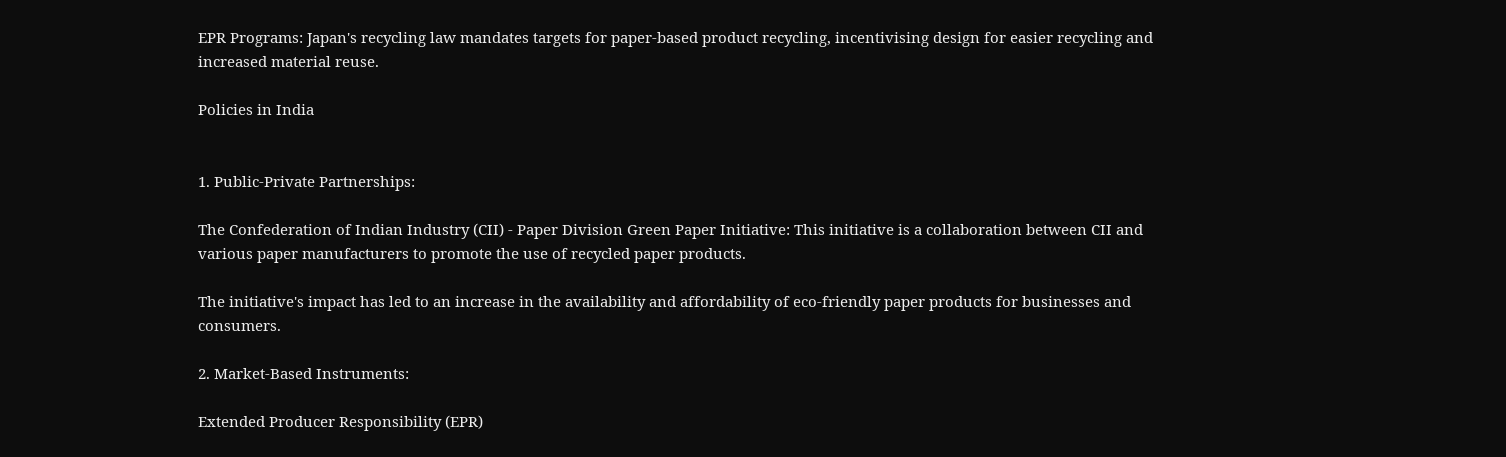EPR Programs: Japan's recycling law mandates targets for paper-based product recycling, incentivising design for easier recycling and increased material reuse.

Policies in India


1. Public-Private Partnerships:

The Confederation of Indian Industry (CII) - Paper Division Green Paper Initiative: This initiative is a collaboration between CII and various paper manufacturers to promote the use of recycled paper products.

The initiative's impact has led to an increase in the availability and affordability of eco-friendly paper products for businesses and consumers.

2. Market-Based Instruments:

Extended Producer Responsibility (EPR)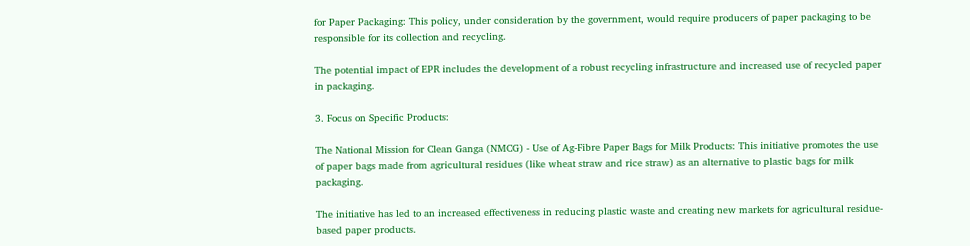for Paper Packaging: This policy, under consideration by the government, would require producers of paper packaging to be responsible for its collection and recycling.

The potential impact of EPR includes the development of a robust recycling infrastructure and increased use of recycled paper in packaging.

3. Focus on Specific Products:

The National Mission for Clean Ganga (NMCG) - Use of Ag-Fibre Paper Bags for Milk Products: This initiative promotes the use of paper bags made from agricultural residues (like wheat straw and rice straw) as an alternative to plastic bags for milk packaging.

The initiative has led to an increased effectiveness in reducing plastic waste and creating new markets for agricultural residue-based paper products.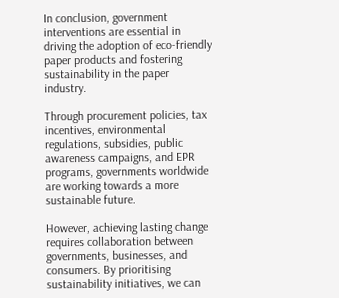In conclusion, government interventions are essential in driving the adoption of eco-friendly paper products and fostering sustainability in the paper industry.

Through procurement policies, tax incentives, environmental regulations, subsidies, public awareness campaigns, and EPR programs, governments worldwide are working towards a more sustainable future.

However, achieving lasting change requires collaboration between governments, businesses, and consumers. By prioritising sustainability initiatives, we can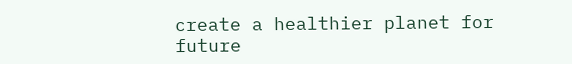create a healthier planet for future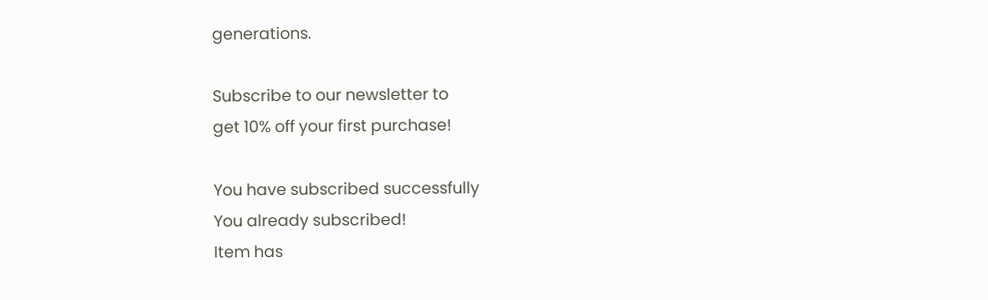generations.

Subscribe to our newsletter to
get 10% off your first purchase!

You have subscribed successfully
You already subscribed!
Item has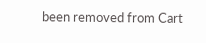been removed from Cart